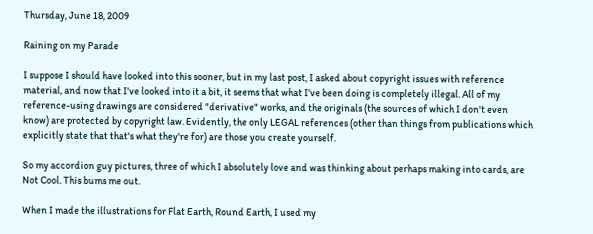Thursday, June 18, 2009

Raining on my Parade

I suppose I should have looked into this sooner, but in my last post, I asked about copyright issues with reference material, and now that I've looked into it a bit, it seems that what I've been doing is completely illegal. All of my reference-using drawings are considered "derivative" works, and the originals (the sources of which I don't even know) are protected by copyright law. Evidently, the only LEGAL references (other than things from publications which explicitly state that that's what they're for) are those you create yourself.

So my accordion guy pictures, three of which I absolutely love and was thinking about perhaps making into cards, are Not Cool. This bums me out.

When I made the illustrations for Flat Earth, Round Earth, I used my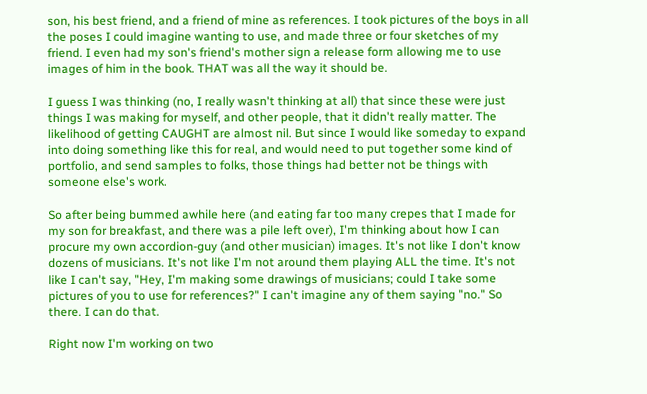son, his best friend, and a friend of mine as references. I took pictures of the boys in all the poses I could imagine wanting to use, and made three or four sketches of my friend. I even had my son's friend's mother sign a release form allowing me to use images of him in the book. THAT was all the way it should be.

I guess I was thinking (no, I really wasn't thinking at all) that since these were just things I was making for myself, and other people, that it didn't really matter. The likelihood of getting CAUGHT are almost nil. But since I would like someday to expand into doing something like this for real, and would need to put together some kind of portfolio, and send samples to folks, those things had better not be things with someone else's work.

So after being bummed awhile here (and eating far too many crepes that I made for my son for breakfast, and there was a pile left over), I'm thinking about how I can procure my own accordion-guy (and other musician) images. It's not like I don't know dozens of musicians. It's not like I'm not around them playing ALL the time. It's not like I can't say, "Hey, I'm making some drawings of musicians; could I take some pictures of you to use for references?" I can't imagine any of them saying "no." So there. I can do that.

Right now I'm working on two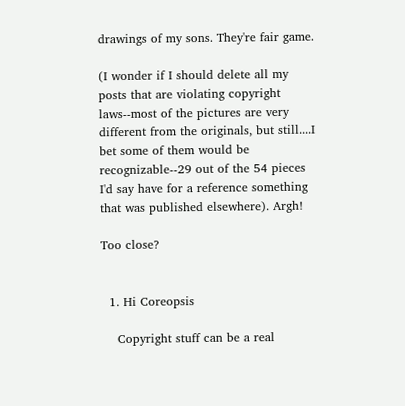drawings of my sons. They're fair game.

(I wonder if I should delete all my posts that are violating copyright laws--most of the pictures are very different from the originals, but still....I bet some of them would be recognizable--29 out of the 54 pieces I'd say have for a reference something that was published elsewhere). Argh!

Too close?


  1. Hi Coreopsis

    Copyright stuff can be a real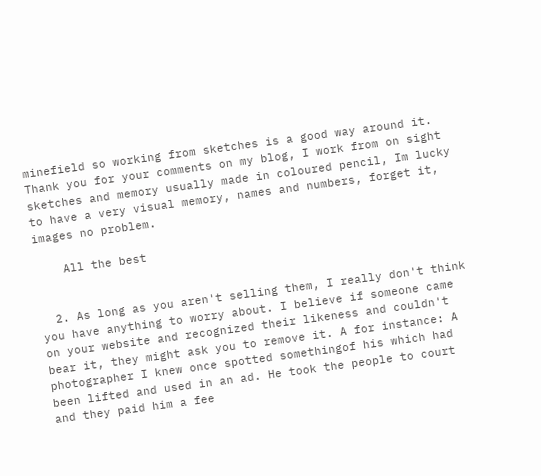minefield so working from sketches is a good way around it. Thank you for your comments on my blog, I work from on sight sketches and memory usually made in coloured pencil, Im lucky to have a very visual memory, names and numbers, forget it, images no problem.

    All the best


  2. As long as you aren't selling them, I really don't think you have anything to worry about. I believe if someone came on your website and recognized their likeness and couldn't bear it, they might ask you to remove it. A for instance: A photographer I knew once spotted somethingof his which had been lifted and used in an ad. He took the people to court and they paid him a fee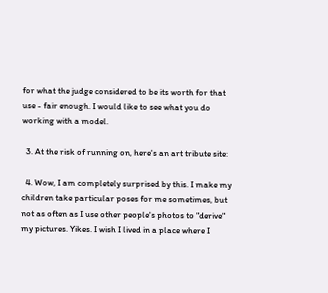for what the judge considered to be its worth for that use - fair enough. I would like to see what you do working with a model.

  3. At the risk of running on, here's an art tribute site:

  4. Wow, I am completely surprised by this. I make my children take particular poses for me sometimes, but not as often as I use other people's photos to "derive" my pictures. Yikes. I wish I lived in a place where I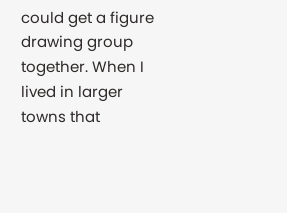could get a figure drawing group together. When I lived in larger towns that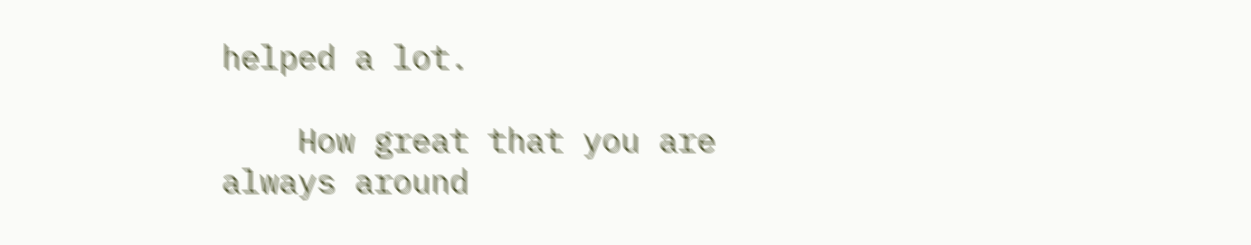helped a lot.

    How great that you are always around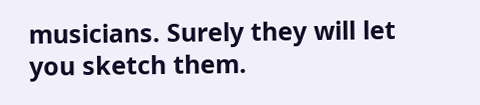musicians. Surely they will let you sketch them.